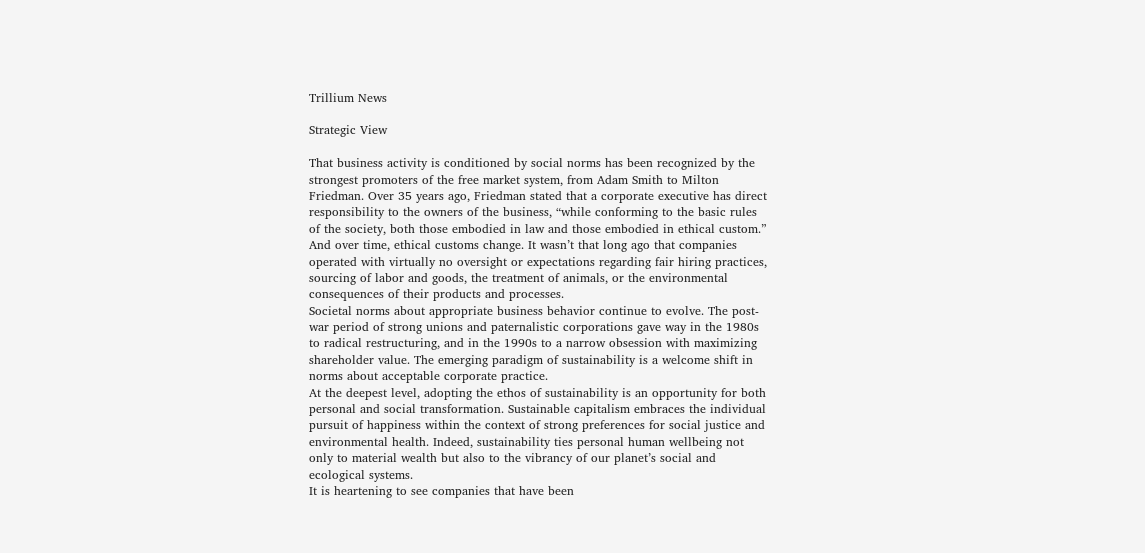Trillium News

Strategic View

That business activity is conditioned by social norms has been recognized by the strongest promoters of the free market system, from Adam Smith to Milton Friedman. Over 35 years ago, Friedman stated that a corporate executive has direct responsibility to the owners of the business, “while conforming to the basic rules of the society, both those embodied in law and those embodied in ethical custom.” And over time, ethical customs change. It wasn’t that long ago that companies operated with virtually no oversight or expectations regarding fair hiring practices, sourcing of labor and goods, the treatment of animals, or the environmental consequences of their products and processes.
Societal norms about appropriate business behavior continue to evolve. The post-war period of strong unions and paternalistic corporations gave way in the 1980s to radical restructuring, and in the 1990s to a narrow obsession with maximizing shareholder value. The emerging paradigm of sustainability is a welcome shift in norms about acceptable corporate practice.
At the deepest level, adopting the ethos of sustainability is an opportunity for both personal and social transformation. Sustainable capitalism embraces the individual pursuit of happiness within the context of strong preferences for social justice and environmental health. Indeed, sustainability ties personal human wellbeing not only to material wealth but also to the vibrancy of our planet’s social and ecological systems.
It is heartening to see companies that have been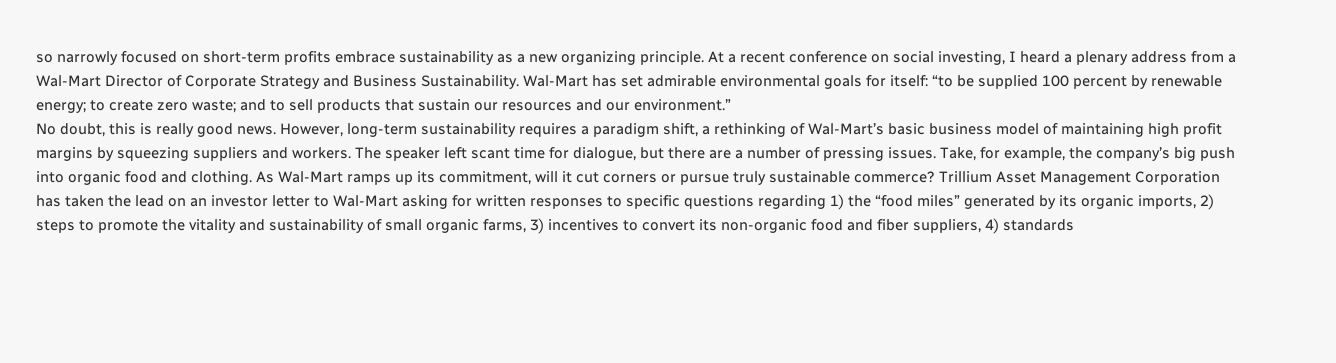so narrowly focused on short-term profits embrace sustainability as a new organizing principle. At a recent conference on social investing, I heard a plenary address from a Wal-Mart Director of Corporate Strategy and Business Sustainability. Wal-Mart has set admirable environmental goals for itself: “to be supplied 100 percent by renewable energy; to create zero waste; and to sell products that sustain our resources and our environment.”
No doubt, this is really good news. However, long-term sustainability requires a paradigm shift, a rethinking of Wal-Mart’s basic business model of maintaining high profit margins by squeezing suppliers and workers. The speaker left scant time for dialogue, but there are a number of pressing issues. Take, for example, the company’s big push into organic food and clothing. As Wal-Mart ramps up its commitment, will it cut corners or pursue truly sustainable commerce? Trillium Asset Management Corporation has taken the lead on an investor letter to Wal-Mart asking for written responses to specific questions regarding 1) the “food miles” generated by its organic imports, 2) steps to promote the vitality and sustainability of small organic farms, 3) incentives to convert its non-organic food and fiber suppliers, 4) standards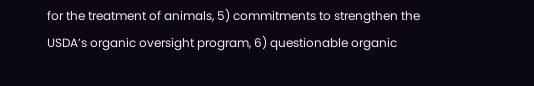for the treatment of animals, 5) commitments to strengthen the USDA’s organic oversight program, 6) questionable organic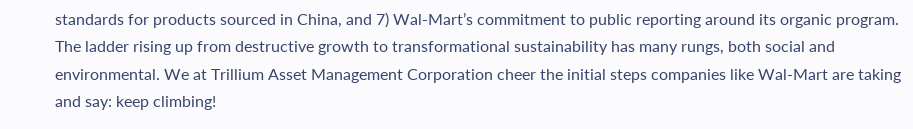standards for products sourced in China, and 7) Wal-Mart’s commitment to public reporting around its organic program.
The ladder rising up from destructive growth to transformational sustainability has many rungs, both social and environmental. We at Trillium Asset Management Corporation cheer the initial steps companies like Wal-Mart are taking and say: keep climbing!